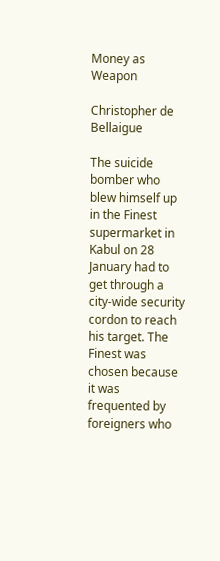Money as Weapon

Christopher de Bellaigue

The suicide bomber who blew himself up in the Finest supermarket in Kabul on 28 January had to get through a city-wide security cordon to reach his target. The Finest was chosen because it was frequented by foreigners who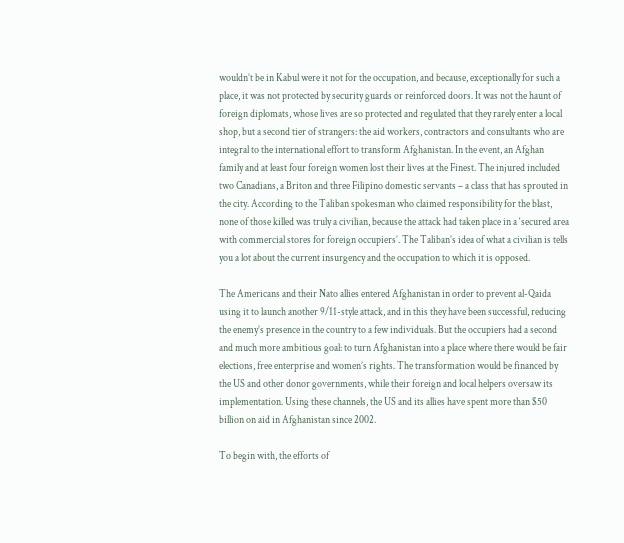wouldn’t be in Kabul were it not for the occupation, and because, exceptionally for such a place, it was not protected by security guards or reinforced doors. It was not the haunt of foreign diplomats, whose lives are so protected and regulated that they rarely enter a local shop, but a second tier of strangers: the aid workers, contractors and consultants who are integral to the international effort to transform Afghanistan. In the event, an Afghan family and at least four foreign women lost their lives at the Finest. The injured included two Canadians, a Briton and three Filipino domestic servants – a class that has sprouted in the city. According to the Taliban spokesman who claimed responsibility for the blast, none of those killed was truly a civilian, because the attack had taken place in a ‘secured area with commercial stores for foreign occupiers’. The Taliban’s idea of what a civilian is tells you a lot about the current insurgency and the occupation to which it is opposed.

The Americans and their Nato allies entered Afghanistan in order to prevent al-Qaida using it to launch another 9/11-style attack, and in this they have been successful, reducing the enemy’s presence in the country to a few individuals. But the occupiers had a second and much more ambitious goal: to turn Afghanistan into a place where there would be fair elections, free enterprise and women’s rights. The transformation would be financed by the US and other donor governments, while their foreign and local helpers oversaw its implementation. Using these channels, the US and its allies have spent more than $50 billion on aid in Afghanistan since 2002.

To begin with, the efforts of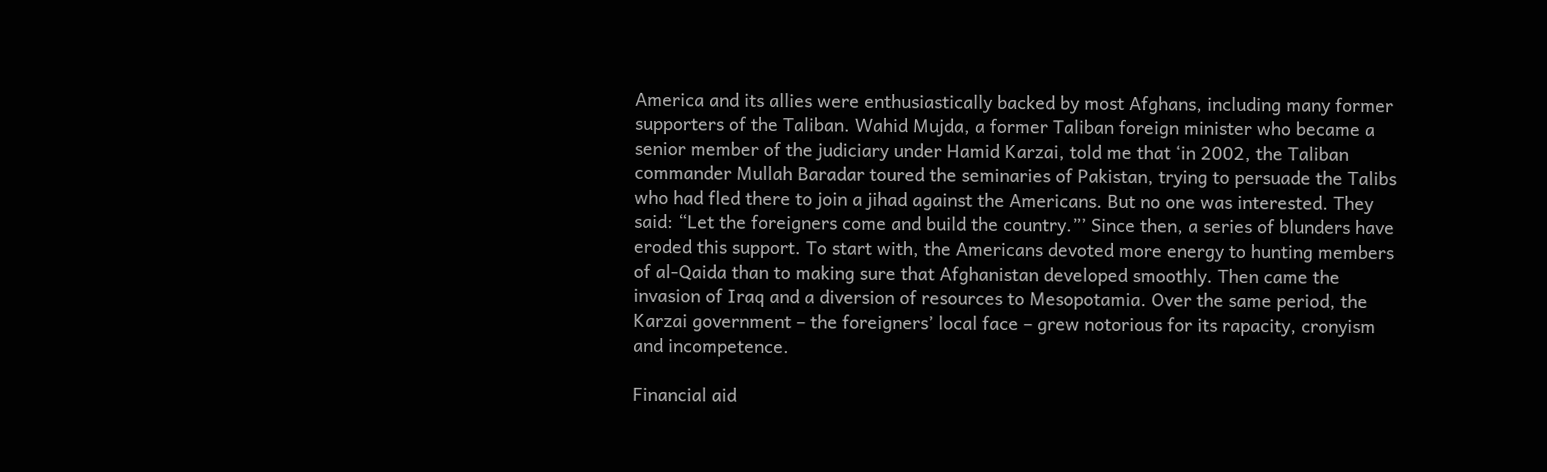America and its allies were enthusiastically backed by most Afghans, including many former supporters of the Taliban. Wahid Mujda, a former Taliban foreign minister who became a senior member of the judiciary under Hamid Karzai, told me that ‘in 2002, the Taliban commander Mullah Baradar toured the seminaries of Pakistan, trying to persuade the Talibs who had fled there to join a jihad against the Americans. But no one was interested. They said: “Let the foreigners come and build the country.”’ Since then, a series of blunders have eroded this support. To start with, the Americans devoted more energy to hunting members of al-Qaida than to making sure that Afghanistan developed smoothly. Then came the invasion of Iraq and a diversion of resources to Mesopotamia. Over the same period, the Karzai government – the foreigners’ local face – grew notorious for its rapacity, cronyism and incompetence.

Financial aid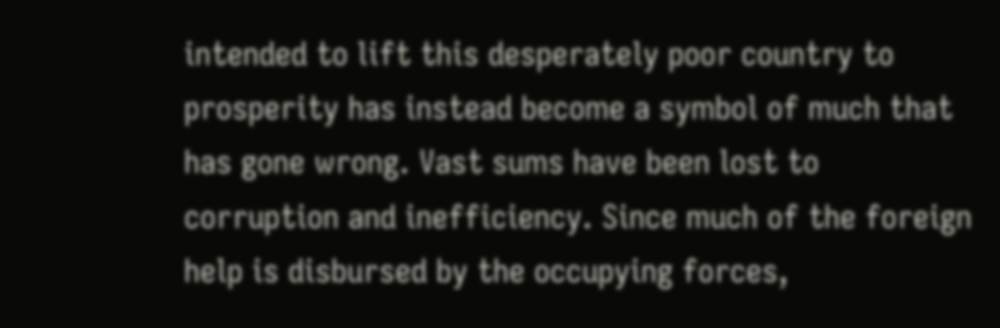intended to lift this desperately poor country to prosperity has instead become a symbol of much that has gone wrong. Vast sums have been lost to corruption and inefficiency. Since much of the foreign help is disbursed by the occupying forces,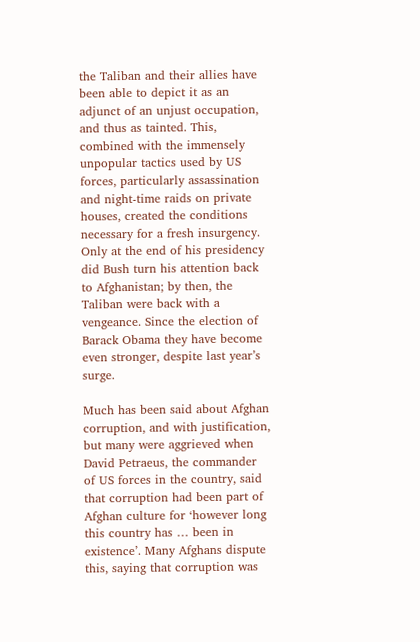the Taliban and their allies have been able to depict it as an adjunct of an unjust occupation, and thus as tainted. This, combined with the immensely unpopular tactics used by US forces, particularly assassination and night-time raids on private houses, created the conditions necessary for a fresh insurgency. Only at the end of his presidency did Bush turn his attention back to Afghanistan; by then, the Taliban were back with a vengeance. Since the election of Barack Obama they have become even stronger, despite last year’s surge.

Much has been said about Afghan corruption, and with justification, but many were aggrieved when David Petraeus, the commander of US forces in the country, said that corruption had been part of Afghan culture for ‘however long this country has … been in existence’. Many Afghans dispute this, saying that corruption was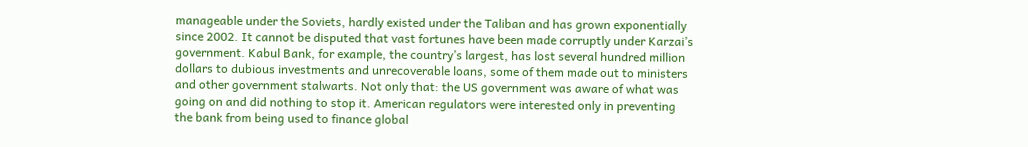manageable under the Soviets, hardly existed under the Taliban and has grown exponentially since 2002. It cannot be disputed that vast fortunes have been made corruptly under Karzai’s government. Kabul Bank, for example, the country’s largest, has lost several hundred million dollars to dubious investments and unrecoverable loans, some of them made out to ministers and other government stalwarts. Not only that: the US government was aware of what was going on and did nothing to stop it. American regulators were interested only in preventing the bank from being used to finance global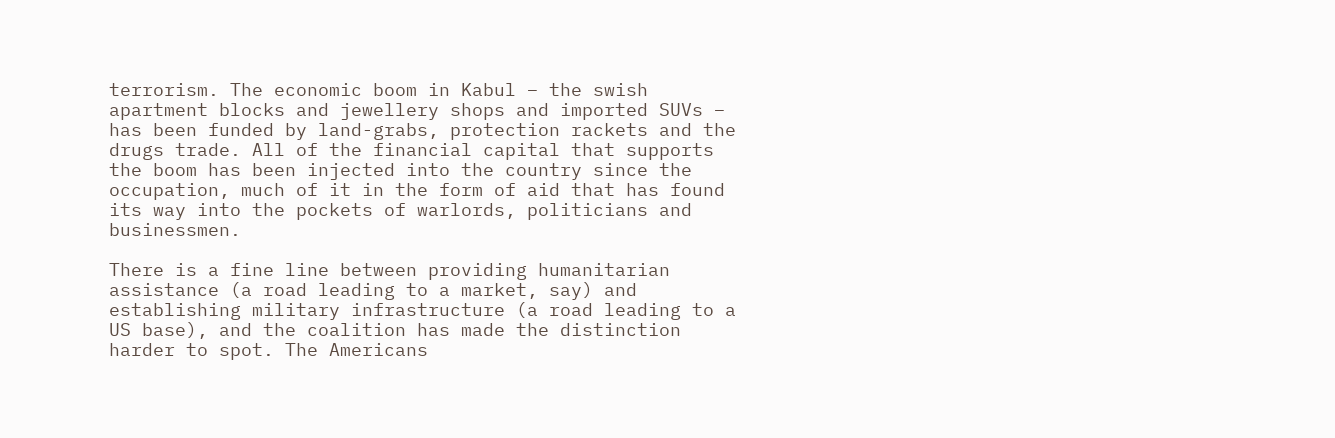terrorism. The economic boom in Kabul – the swish apartment blocks and jewellery shops and imported SUVs – has been funded by land-grabs, protection rackets and the drugs trade. All of the financial capital that supports the boom has been injected into the country since the occupation, much of it in the form of aid that has found its way into the pockets of warlords, politicians and businessmen.

There is a fine line between providing humanitarian assistance (a road leading to a market, say) and establishing military infrastructure (a road leading to a US base), and the coalition has made the distinction harder to spot. The Americans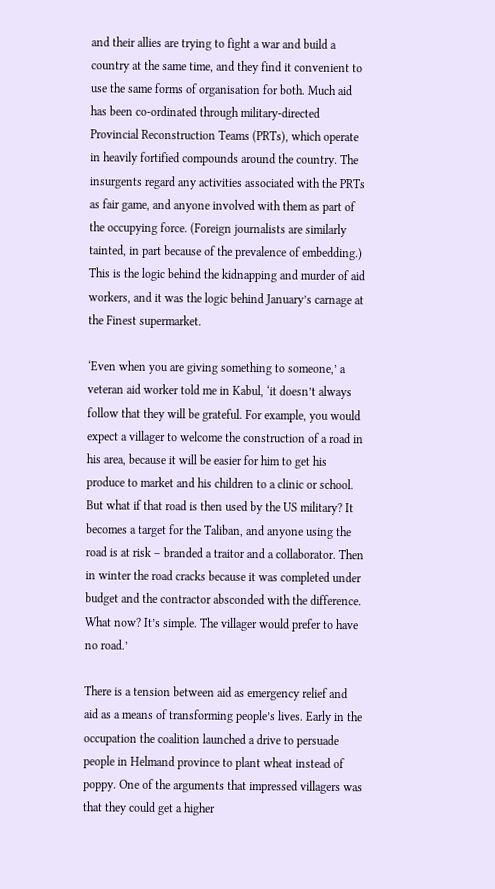and their allies are trying to fight a war and build a country at the same time, and they find it convenient to use the same forms of organisation for both. Much aid has been co-ordinated through military-directed Provincial Reconstruction Teams (PRTs), which operate in heavily fortified compounds around the country. The insurgents regard any activities associated with the PRTs as fair game, and anyone involved with them as part of the occupying force. (Foreign journalists are similarly tainted, in part because of the prevalence of embedding.) This is the logic behind the kidnapping and murder of aid workers, and it was the logic behind January’s carnage at the Finest supermarket.

‘Even when you are giving something to someone,’ a veteran aid worker told me in Kabul, ‘it doesn’t always follow that they will be grateful. For example, you would expect a villager to welcome the construction of a road in his area, because it will be easier for him to get his produce to market and his children to a clinic or school. But what if that road is then used by the US military? It becomes a target for the Taliban, and anyone using the road is at risk – branded a traitor and a collaborator. Then in winter the road cracks because it was completed under budget and the contractor absconded with the difference. What now? It’s simple. The villager would prefer to have no road.’

There is a tension between aid as emergency relief and aid as a means of transforming people’s lives. Early in the occupation the coalition launched a drive to persuade people in Helmand province to plant wheat instead of poppy. One of the arguments that impressed villagers was that they could get a higher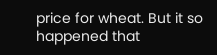price for wheat. But it so happened that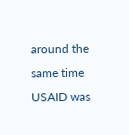around the same time USAID was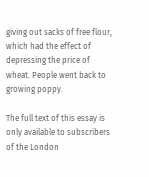giving out sacks of free flour, which had the effect of depressing the price of wheat. People went back to growing poppy.

The full text of this essay is only available to subscribers of the London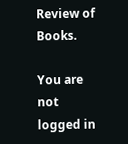Review of Books.

You are not logged in